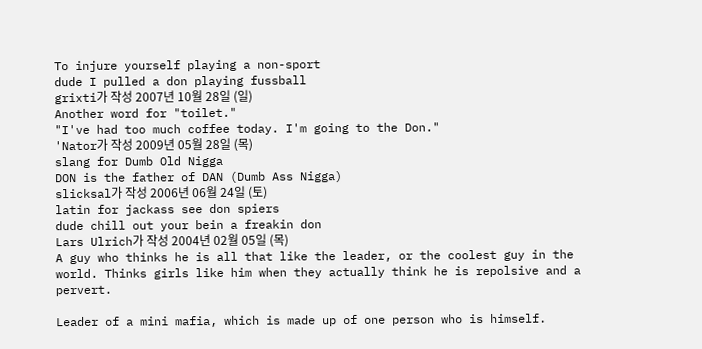To injure yourself playing a non-sport
dude I pulled a don playing fussball
grixti가 작성 2007년 10월 28일 (일)
Another word for "toilet."
"I've had too much coffee today. I'm going to the Don."
'Nator가 작성 2009년 05월 28일 (목)
slang for Dumb Old Nigga
DON is the father of DAN (Dumb Ass Nigga)
slicksal가 작성 2006년 06월 24일 (토)
latin for jackass see don spiers
dude chill out your bein a freakin don
Lars Ulrich가 작성 2004년 02월 05일 (목)
A guy who thinks he is all that like the leader, or the coolest guy in the world. Thinks girls like him when they actually think he is repolsive and a pervert.

Leader of a mini mafia, which is made up of one person who is himself.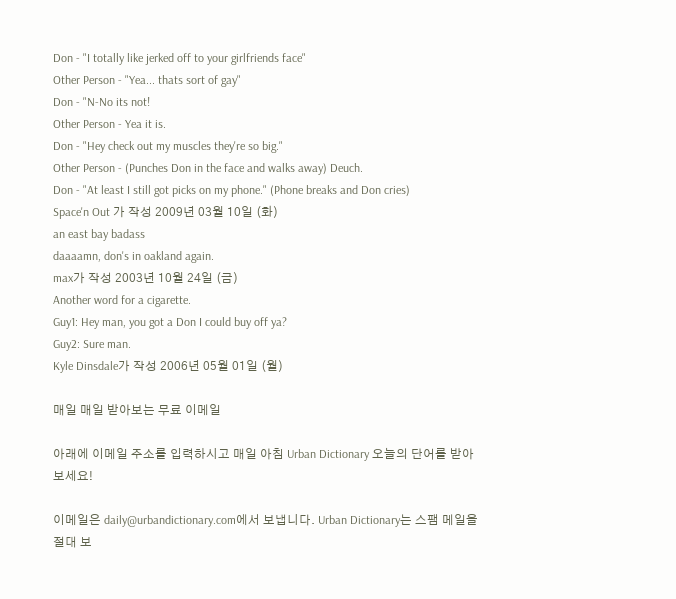Don - "I totally like jerked off to your girlfriends face"
Other Person - "Yea... thats sort of gay"
Don - "N-No its not!
Other Person - Yea it is.
Don - "Hey check out my muscles they're so big."
Other Person - (Punches Don in the face and walks away) Deuch.
Don - "At least I still got picks on my phone." (Phone breaks and Don cries)
Space'n Out 가 작성 2009년 03월 10일 (화)
an east bay badass
daaaamn, don's in oakland again.
max가 작성 2003년 10월 24일 (금)
Another word for a cigarette.
Guy1: Hey man, you got a Don I could buy off ya?
Guy2: Sure man.
Kyle Dinsdale가 작성 2006년 05월 01일 (월)

매일 매일 받아보는 무료 이메일

아래에 이메일 주소를 입력하시고 매일 아침 Urban Dictionary 오늘의 단어를 받아 보세요!

이메일은 daily@urbandictionary.com에서 보냅니다. Urban Dictionary는 스팸 메일을 절대 보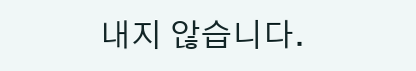내지 않습니다.